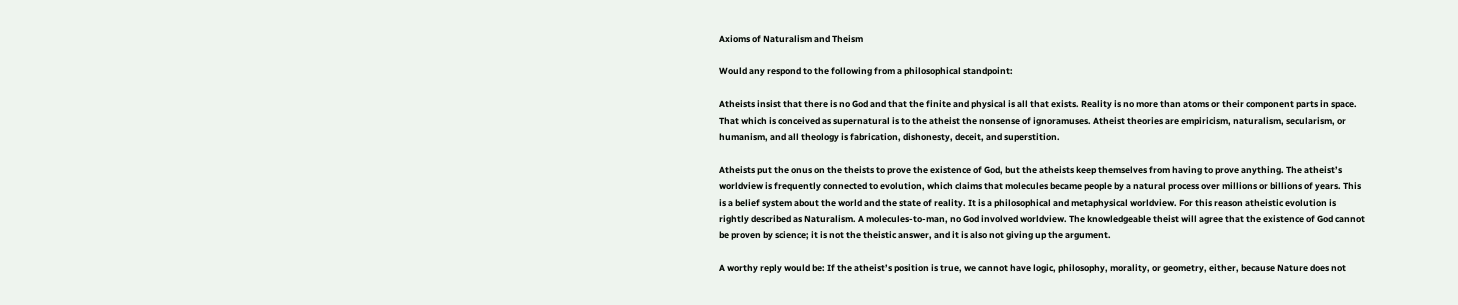Axioms of Naturalism and Theism

Would any respond to the following from a philosophical standpoint:

Atheists insist that there is no God and that the finite and physical is all that exists. Reality is no more than atoms or their component parts in space. That which is conceived as supernatural is to the atheist the nonsense of ignoramuses. Atheist theories are empiricism, naturalism, secularism, or humanism, and all theology is fabrication, dishonesty, deceit, and superstition.

Atheists put the onus on the theists to prove the existence of God, but the atheists keep themselves from having to prove anything. The atheist’s worldview is frequently connected to evolution, which claims that molecules became people by a natural process over millions or billions of years. This is a belief system about the world and the state of reality. It is a philosophical and metaphysical worldview. For this reason atheistic evolution is rightly described as Naturalism. A molecules-to-man, no God involved worldview. The knowledgeable theist will agree that the existence of God cannot be proven by science; it is not the theistic answer, and it is also not giving up the argument.

A worthy reply would be: If the atheist’s position is true, we cannot have logic, philosophy, morality, or geometry, either, because Nature does not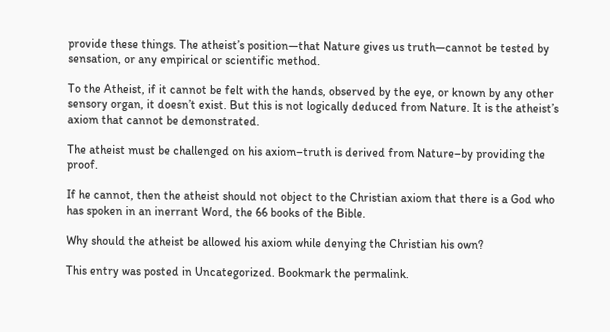provide these things. The atheist’s position—that Nature gives us truth—cannot be tested by sensation, or any empirical or scientific method.

To the Atheist, if it cannot be felt with the hands, observed by the eye, or known by any other sensory organ, it doesn’t exist. But this is not logically deduced from Nature. It is the atheist’s axiom that cannot be demonstrated.

The atheist must be challenged on his axiom–truth is derived from Nature–by providing the proof.

If he cannot, then the atheist should not object to the Christian axiom that there is a God who has spoken in an inerrant Word, the 66 books of the Bible.

Why should the atheist be allowed his axiom while denying the Christian his own?

This entry was posted in Uncategorized. Bookmark the permalink.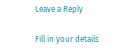Leave a Reply

Fill in your details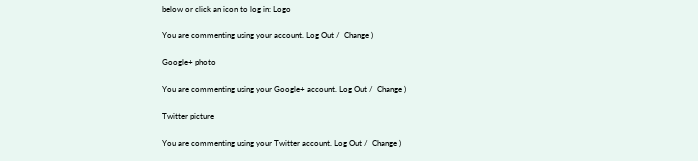below or click an icon to log in: Logo

You are commenting using your account. Log Out /  Change )

Google+ photo

You are commenting using your Google+ account. Log Out /  Change )

Twitter picture

You are commenting using your Twitter account. Log Out /  Change )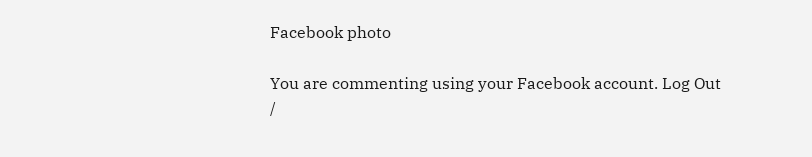Facebook photo

You are commenting using your Facebook account. Log Out /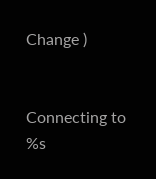Change )


Connecting to %s